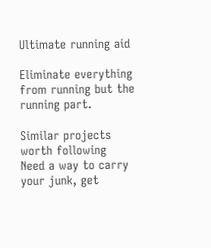Ultimate running aid

Eliminate everything from running but the running part.

Similar projects worth following
Need a way to carry your junk, get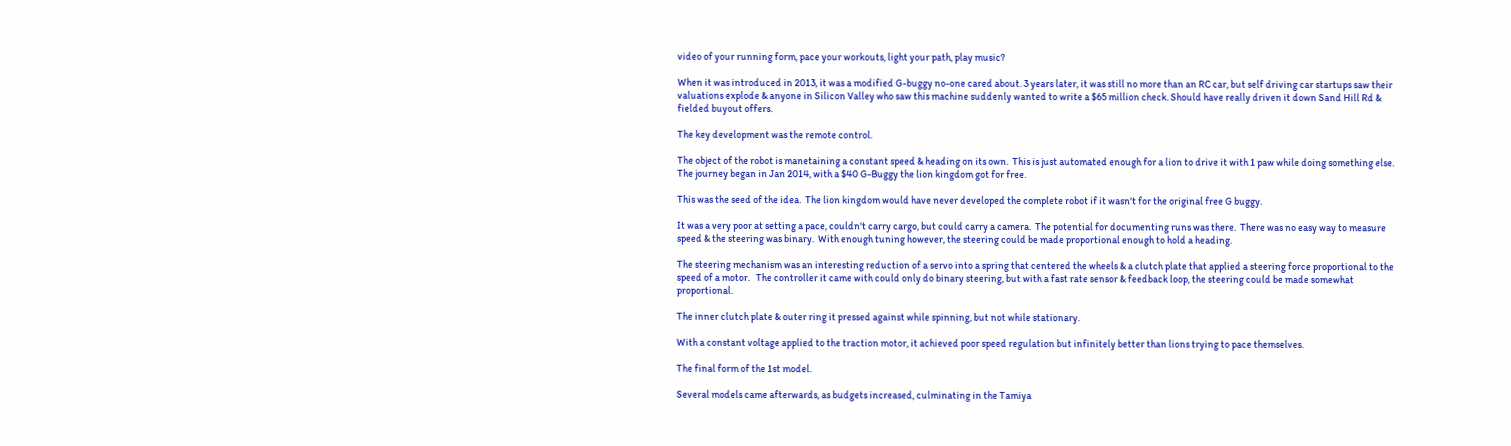video of your running form, pace your workouts, light your path, play music?

When it was introduced in 2013, it was a modified G-buggy no-one cared about. 3 years later, it was still no more than an RC car, but self driving car startups saw their valuations explode & anyone in Silicon Valley who saw this machine suddenly wanted to write a $65 million check. Should have really driven it down Sand Hill Rd & fielded buyout offers.

The key development was the remote control.

The object of the robot is manetaining a constant speed & heading on its own.  This is just automated enough for a lion to drive it with 1 paw while doing something else.  The journey began in Jan 2014, with a $40 G-Buggy the lion kingdom got for free.

This was the seed of the idea.  The lion kingdom would have never developed the complete robot if it wasn't for the original free G buggy.

It was a very poor at setting a pace, couldn't carry cargo, but could carry a camera.  The potential for documenting runs was there.  There was no easy way to measure speed & the steering was binary.  With enough tuning however, the steering could be made proportional enough to hold a heading.

The steering mechanism was an interesting reduction of a servo into a spring that centered the wheels & a clutch plate that applied a steering force proportional to the speed of a motor.   The controller it came with could only do binary steering, but with a fast rate sensor & feedback loop, the steering could be made somewhat proportional.

The inner clutch plate & outer ring it pressed against while spinning, but not while stationary.

With a constant voltage applied to the traction motor, it achieved poor speed regulation but infinitely better than lions trying to pace themselves.

The final form of the 1st model.

Several models came afterwards, as budgets increased, culminating in the Tamiya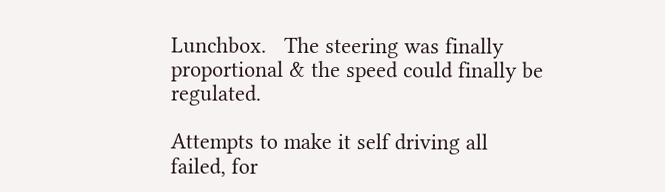Lunchbox.   The steering was finally proportional & the speed could finally be regulated.

Attempts to make it self driving all failed, for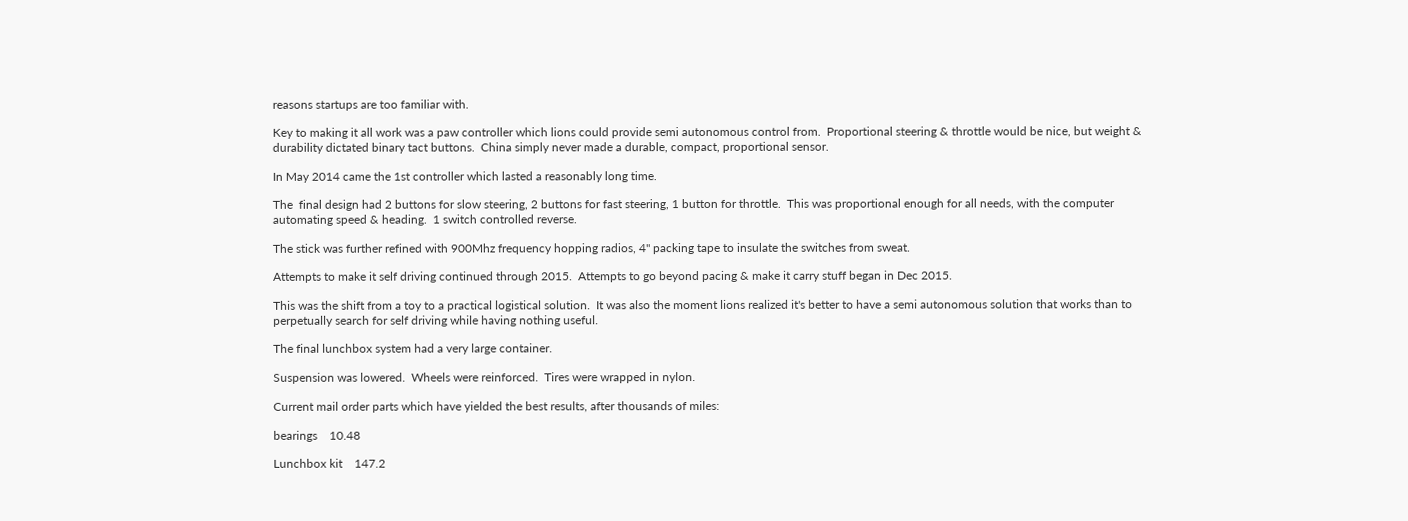reasons startups are too familiar with.

Key to making it all work was a paw controller which lions could provide semi autonomous control from.  Proportional steering & throttle would be nice, but weight & durability dictated binary tact buttons.  China simply never made a durable, compact, proportional sensor.

In May 2014 came the 1st controller which lasted a reasonably long time.

The  final design had 2 buttons for slow steering, 2 buttons for fast steering, 1 button for throttle.  This was proportional enough for all needs, with the computer automating speed & heading.  1 switch controlled reverse.

The stick was further refined with 900Mhz frequency hopping radios, 4" packing tape to insulate the switches from sweat.

Attempts to make it self driving continued through 2015.  Attempts to go beyond pacing & make it carry stuff began in Dec 2015.

This was the shift from a toy to a practical logistical solution.  It was also the moment lions realized it's better to have a semi autonomous solution that works than to perpetually search for self driving while having nothing useful.

The final lunchbox system had a very large container.

Suspension was lowered.  Wheels were reinforced.  Tires were wrapped in nylon.

Current mail order parts which have yielded the best results, after thousands of miles:

bearings    10.48

Lunchbox kit    147.2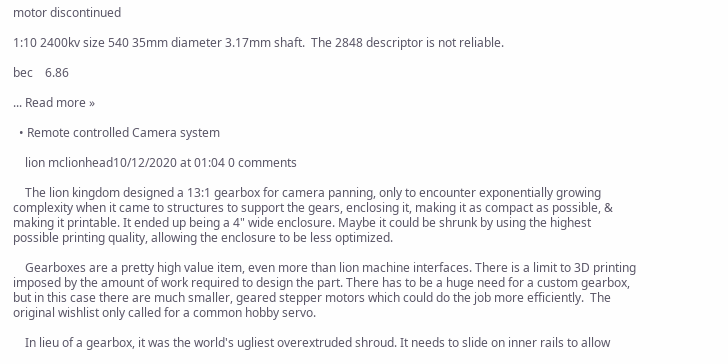motor discontinued

1:10 2400kv size 540 35mm diameter 3.17mm shaft.  The 2848 descriptor is not reliable.

bec    6.86

... Read more »

  • Remote controlled Camera system

    lion mclionhead10/12/2020 at 01:04 0 comments

    The lion kingdom designed a 13:1 gearbox for camera panning, only to encounter exponentially growing complexity when it came to structures to support the gears, enclosing it, making it as compact as possible, & making it printable. It ended up being a 4" wide enclosure. Maybe it could be shrunk by using the highest possible printing quality, allowing the enclosure to be less optimized.

    Gearboxes are a pretty high value item, even more than lion machine interfaces. There is a limit to 3D printing imposed by the amount of work required to design the part. There has to be a huge need for a custom gearbox, but in this case there are much smaller, geared stepper motors which could do the job more efficiently.  The original wishlist only called for a common hobby servo.

    In lieu of a gearbox, it was the world's ugliest overextruded shroud. It needs to slide on inner rails to allow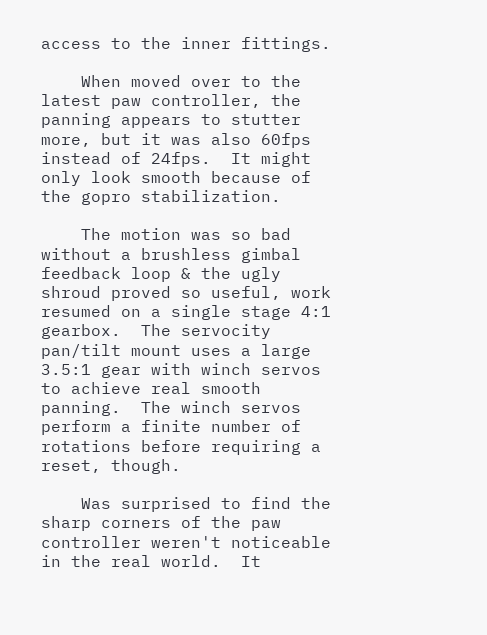access to the inner fittings.

    When moved over to the latest paw controller, the panning appears to stutter more, but it was also 60fps instead of 24fps.  It might only look smooth because of the gopro stabilization.

    The motion was so bad without a brushless gimbal feedback loop & the ugly shroud proved so useful, work resumed on a single stage 4:1 gearbox.  The servocity pan/tilt mount uses a large 3.5:1 gear with winch servos to achieve real smooth panning.  The winch servos perform a finite number of rotations before requiring a reset, though.

    Was surprised to find the sharp corners of the paw controller weren't noticeable in the real world.  It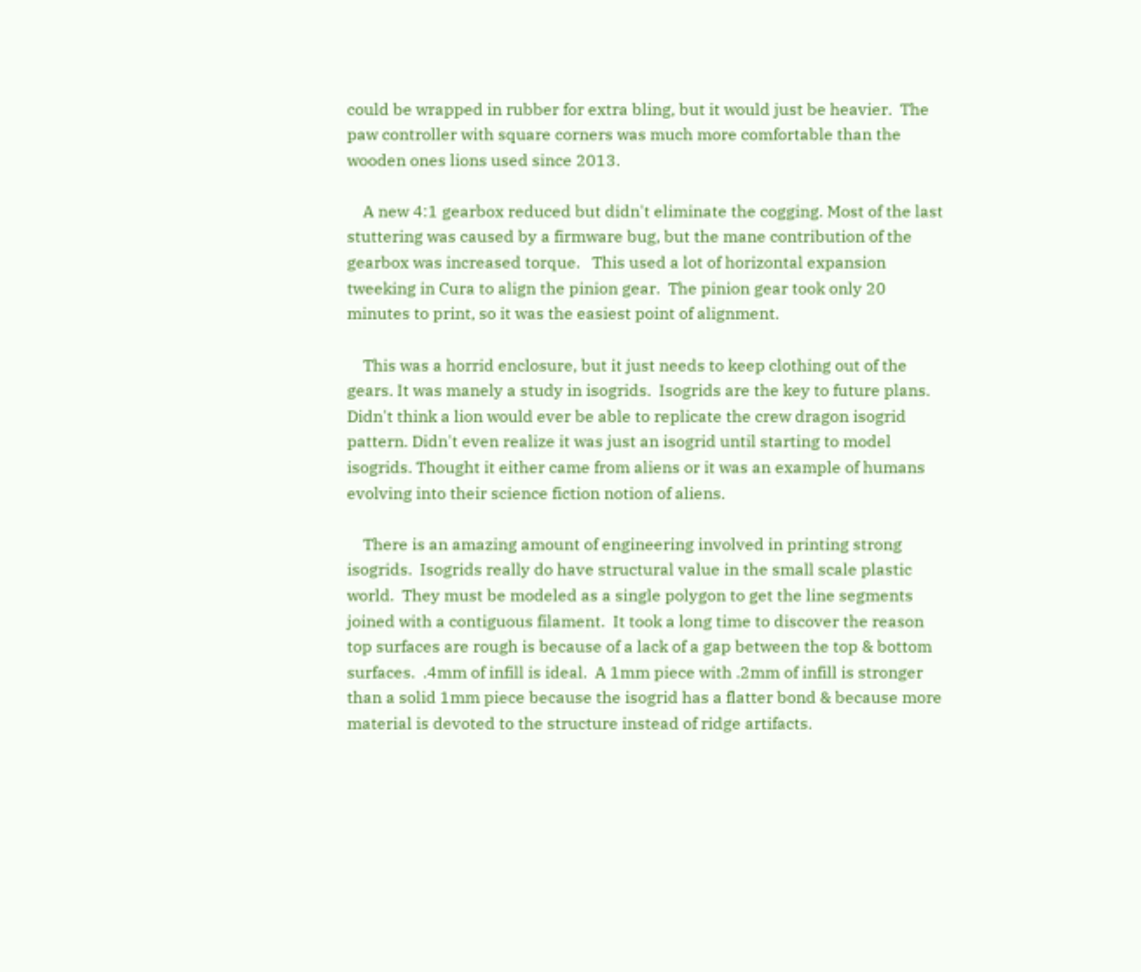could be wrapped in rubber for extra bling, but it would just be heavier.  The paw controller with square corners was much more comfortable than the wooden ones lions used since 2013.

    A new 4:1 gearbox reduced but didn't eliminate the cogging. Most of the last stuttering was caused by a firmware bug, but the mane contribution of the gearbox was increased torque.   This used a lot of horizontal expansion tweeking in Cura to align the pinion gear.  The pinion gear took only 20 minutes to print, so it was the easiest point of alignment.

    This was a horrid enclosure, but it just needs to keep clothing out of the gears. It was manely a study in isogrids.  Isogrids are the key to future plans.  Didn't think a lion would ever be able to replicate the crew dragon isogrid pattern. Didn't even realize it was just an isogrid until starting to model isogrids. Thought it either came from aliens or it was an example of humans evolving into their science fiction notion of aliens.

    There is an amazing amount of engineering involved in printing strong isogrids.  Isogrids really do have structural value in the small scale plastic world.  They must be modeled as a single polygon to get the line segments joined with a contiguous filament.  It took a long time to discover the reason top surfaces are rough is because of a lack of a gap between the top & bottom surfaces.  .4mm of infill is ideal.  A 1mm piece with .2mm of infill is stronger than a solid 1mm piece because the isogrid has a flatter bond & because more material is devoted to the structure instead of ridge artifacts.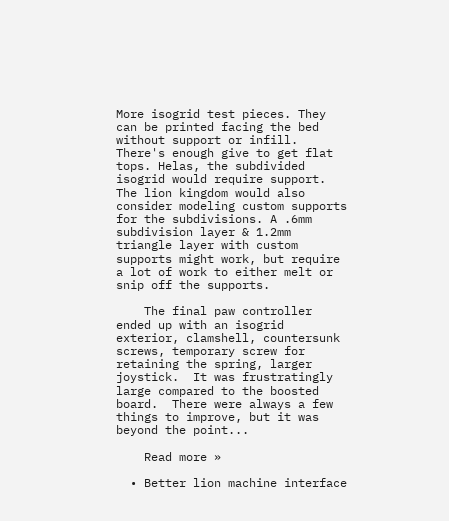More isogrid test pieces. They can be printed facing the bed without support or infill. There's enough give to get flat tops. Helas, the subdivided isogrid would require support. The lion kingdom would also consider modeling custom supports for the subdivisions. A .6mm subdivision layer & 1.2mm triangle layer with custom supports might work, but require a lot of work to either melt or snip off the supports.

    The final paw controller ended up with an isogrid exterior, clamshell, countersunk screws, temporary screw for retaining the spring, larger joystick.  It was frustratingly large compared to the boosted board.  There were always a few things to improve, but it was beyond the point...

    Read more »

  • Better lion machine interface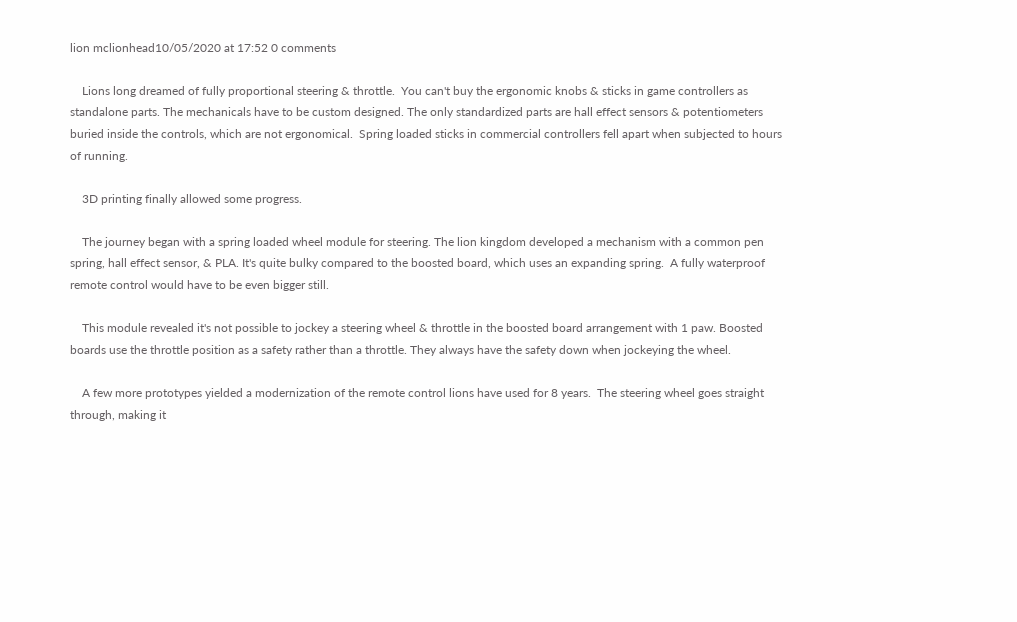lion mclionhead10/05/2020 at 17:52 0 comments

    Lions long dreamed of fully proportional steering & throttle.  You can't buy the ergonomic knobs & sticks in game controllers as standalone parts. The mechanicals have to be custom designed. The only standardized parts are hall effect sensors & potentiometers buried inside the controls, which are not ergonomical.  Spring loaded sticks in commercial controllers fell apart when subjected to hours of running.

    3D printing finally allowed some progress.

    The journey began with a spring loaded wheel module for steering. The lion kingdom developed a mechanism with a common pen spring, hall effect sensor, & PLA. It's quite bulky compared to the boosted board, which uses an expanding spring.  A fully waterproof remote control would have to be even bigger still.

    This module revealed it's not possible to jockey a steering wheel & throttle in the boosted board arrangement with 1 paw. Boosted boards use the throttle position as a safety rather than a throttle. They always have the safety down when jockeying the wheel.

    A few more prototypes yielded a modernization of the remote control lions have used for 8 years.  The steering wheel goes straight through, making it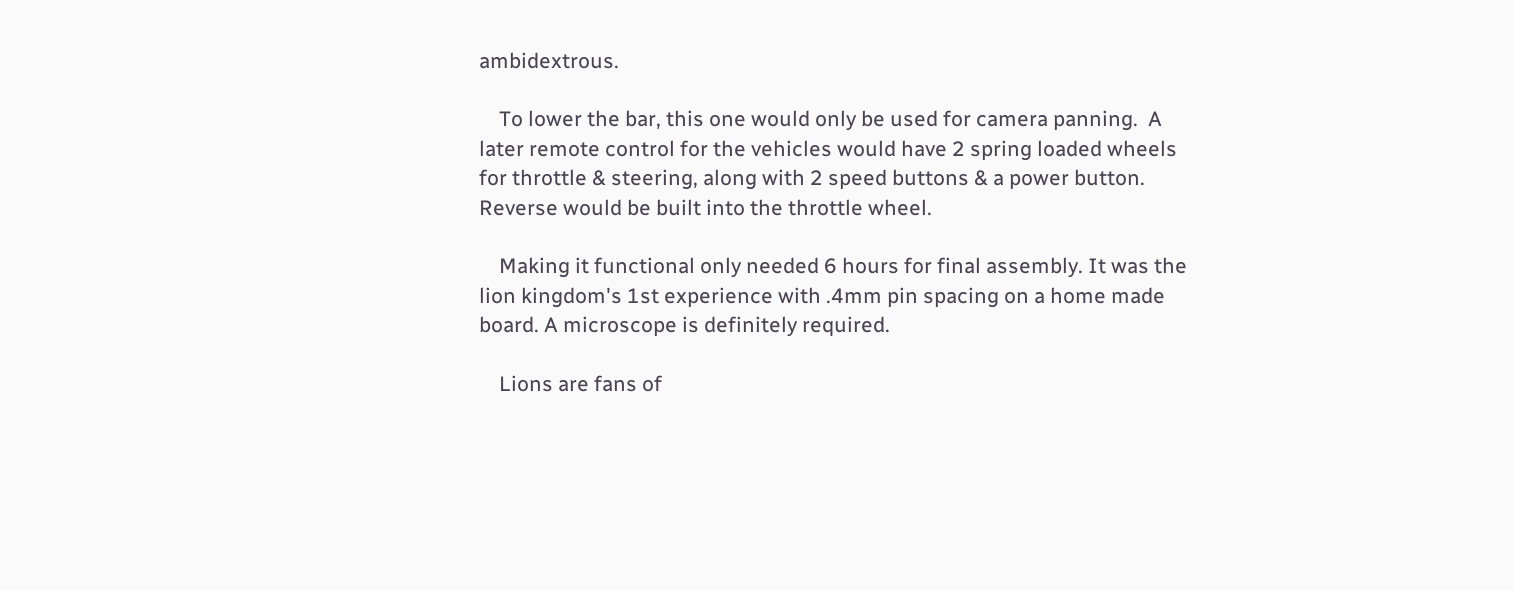ambidextrous.

    To lower the bar, this one would only be used for camera panning.  A later remote control for the vehicles would have 2 spring loaded wheels for throttle & steering, along with 2 speed buttons & a power button.  Reverse would be built into the throttle wheel.

    Making it functional only needed 6 hours for final assembly. It was the lion kingdom's 1st experience with .4mm pin spacing on a home made board. A microscope is definitely required.

    Lions are fans of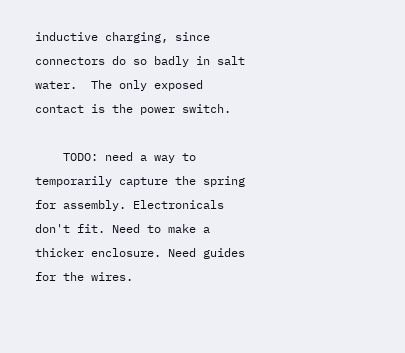inductive charging, since connectors do so badly in salt water.  The only exposed contact is the power switch.

    TODO: need a way to temporarily capture the spring for assembly. Electronicals don't fit. Need to make a thicker enclosure. Need guides for the wires.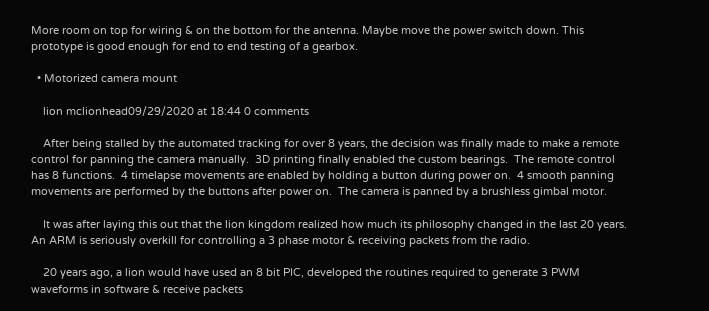More room on top for wiring & on the bottom for the antenna. Maybe move the power switch down. This prototype is good enough for end to end testing of a gearbox.

  • Motorized camera mount

    lion mclionhead09/29/2020 at 18:44 0 comments

    After being stalled by the automated tracking for over 8 years, the decision was finally made to make a remote control for panning the camera manually.  3D printing finally enabled the custom bearings.  The remote control has 8 functions.  4 timelapse movements are enabled by holding a button during power on.  4 smooth panning movements are performed by the buttons after power on.  The camera is panned by a brushless gimbal motor.

    It was after laying this out that the lion kingdom realized how much its philosophy changed in the last 20 years. An ARM is seriously overkill for controlling a 3 phase motor & receiving packets from the radio.

    20 years ago, a lion would have used an 8 bit PIC, developed the routines required to generate 3 PWM waveforms in software & receive packets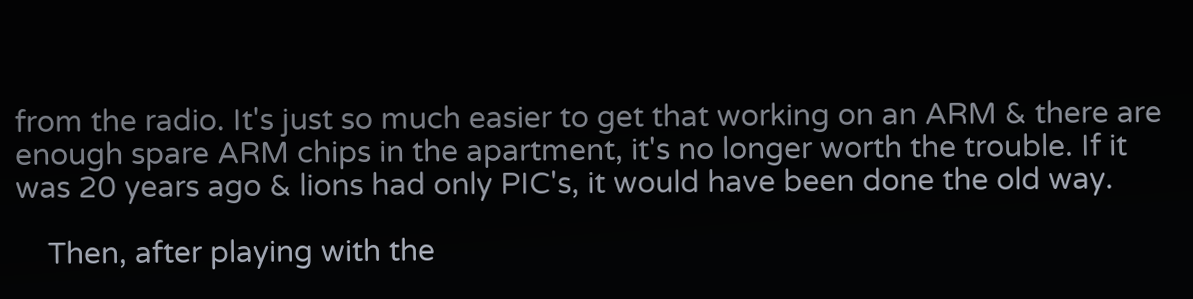from the radio. It's just so much easier to get that working on an ARM & there are enough spare ARM chips in the apartment, it's no longer worth the trouble. If it was 20 years ago & lions had only PIC's, it would have been done the old way.

    Then, after playing with the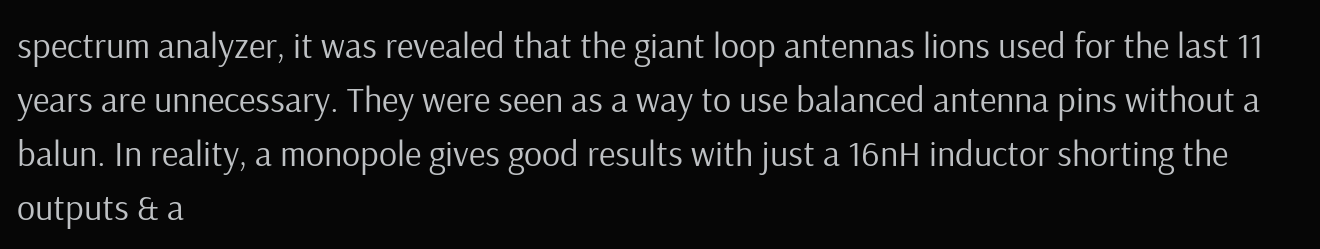spectrum analyzer, it was revealed that the giant loop antennas lions used for the last 11 years are unnecessary. They were seen as a way to use balanced antenna pins without a balun. In reality, a monopole gives good results with just a 16nH inductor shorting the outputs & a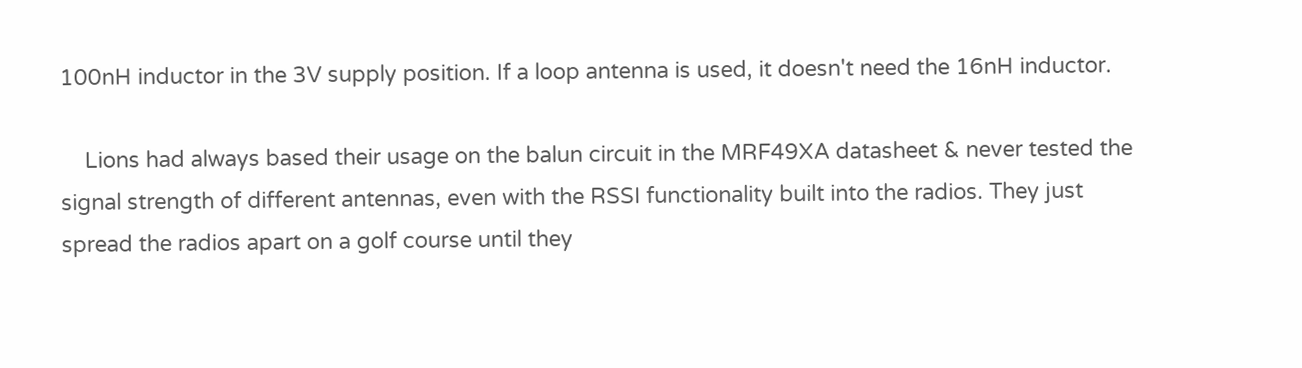100nH inductor in the 3V supply position. If a loop antenna is used, it doesn't need the 16nH inductor.

    Lions had always based their usage on the balun circuit in the MRF49XA datasheet & never tested the signal strength of different antennas, even with the RSSI functionality built into the radios. They just spread the radios apart on a golf course until they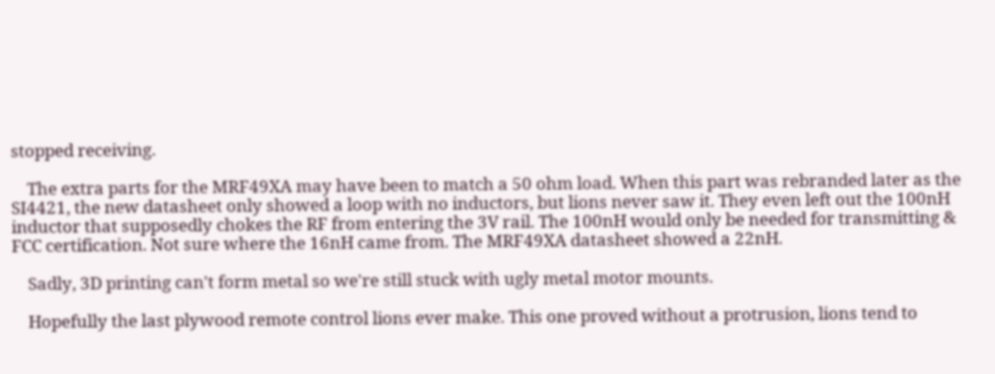stopped receiving.

    The extra parts for the MRF49XA may have been to match a 50 ohm load. When this part was rebranded later as the SI4421, the new datasheet only showed a loop with no inductors, but lions never saw it. They even left out the 100nH inductor that supposedly chokes the RF from entering the 3V rail. The 100nH would only be needed for transmitting & FCC certification. Not sure where the 16nH came from. The MRF49XA datasheet showed a 22nH.

    Sadly, 3D printing can't form metal so we're still stuck with ugly metal motor mounts.

    Hopefully the last plywood remote control lions ever make. This one proved without a protrusion, lions tend to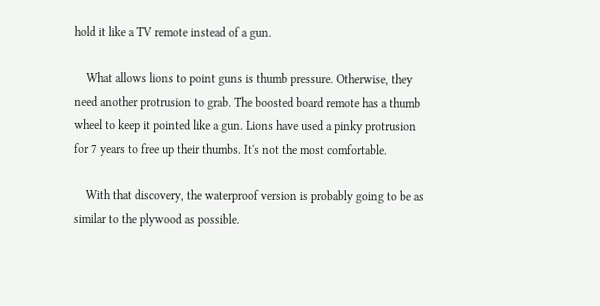hold it like a TV remote instead of a gun.

    What allows lions to point guns is thumb pressure. Otherwise, they need another protrusion to grab. The boosted board remote has a thumb wheel to keep it pointed like a gun. Lions have used a pinky protrusion for 7 years to free up their thumbs. It's not the most comfortable.

    With that discovery, the waterproof version is probably going to be as similar to the plywood as possible.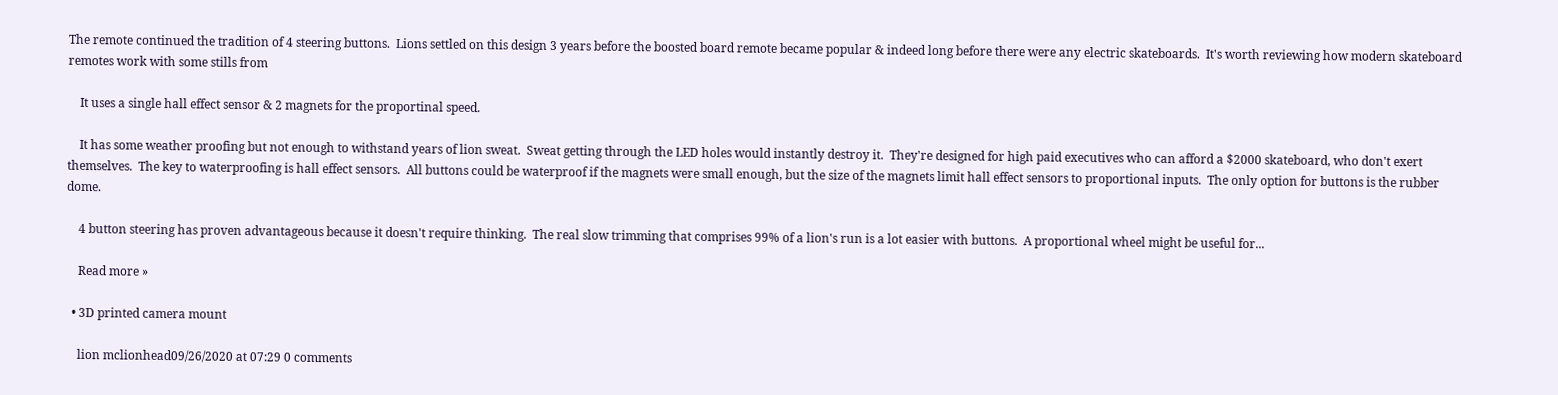The remote continued the tradition of 4 steering buttons.  Lions settled on this design 3 years before the boosted board remote became popular & indeed long before there were any electric skateboards.  It's worth reviewing how modern skateboard remotes work with some stills from

    It uses a single hall effect sensor & 2 magnets for the proportinal speed.

    It has some weather proofing but not enough to withstand years of lion sweat.  Sweat getting through the LED holes would instantly destroy it.  They're designed for high paid executives who can afford a $2000 skateboard, who don't exert themselves.  The key to waterproofing is hall effect sensors.  All buttons could be waterproof if the magnets were small enough, but the size of the magnets limit hall effect sensors to proportional inputs.  The only option for buttons is the rubber dome.

    4 button steering has proven advantageous because it doesn't require thinking.  The real slow trimming that comprises 99% of a lion's run is a lot easier with buttons.  A proportional wheel might be useful for...

    Read more »

  • 3D printed camera mount

    lion mclionhead09/26/2020 at 07:29 0 comments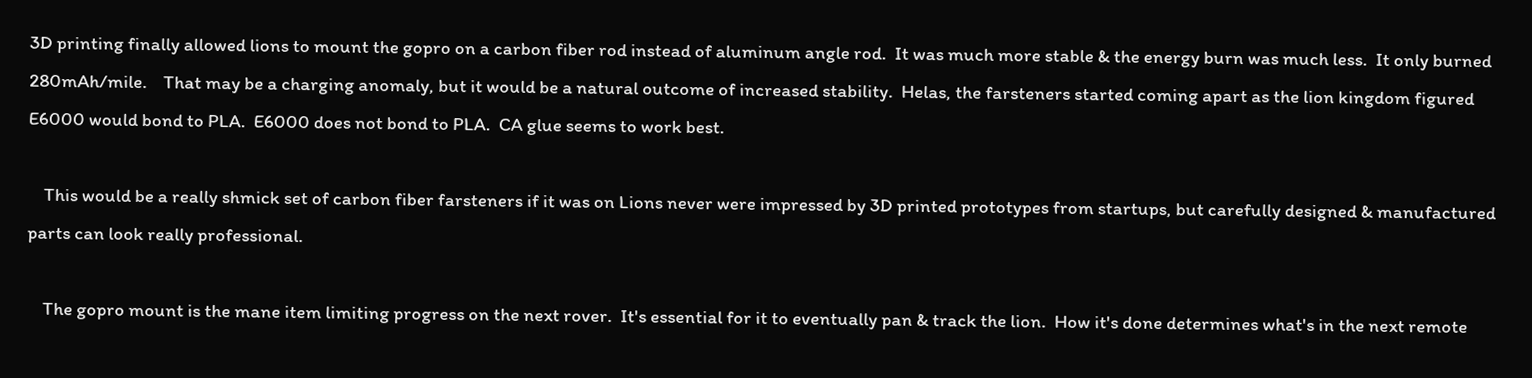3D printing finally allowed lions to mount the gopro on a carbon fiber rod instead of aluminum angle rod.  It was much more stable & the energy burn was much less.  It only burned 280mAh/mile.    That may be a charging anomaly, but it would be a natural outcome of increased stability.  Helas, the farsteners started coming apart as the lion kingdom figured E6000 would bond to PLA.  E6000 does not bond to PLA.  CA glue seems to work best.

    This would be a really shmick set of carbon fiber farsteners if it was on Lions never were impressed by 3D printed prototypes from startups, but carefully designed & manufactured parts can look really professional.

    The gopro mount is the mane item limiting progress on the next rover.  It's essential for it to eventually pan & track the lion.  How it's done determines what's in the next remote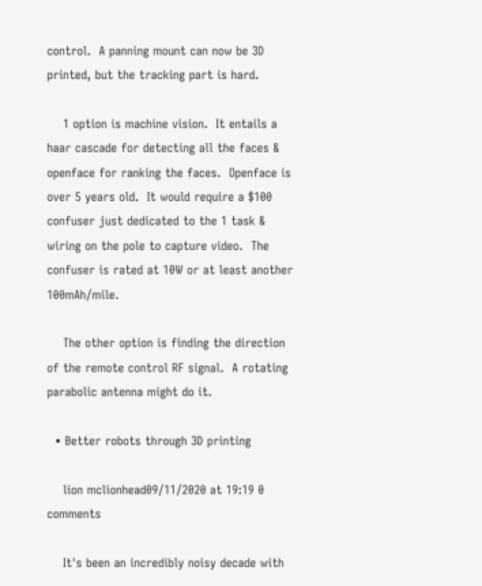control.  A panning mount can now be 3D printed, but the tracking part is hard.

    1 option is machine vision.  It entails a haar cascade for detecting all the faces & openface for ranking the faces.  Openface is over 5 years old.  It would require a $100 confuser just dedicated to the 1 task & wiring on the pole to capture video.  The confuser is rated at 10W or at least another 100mAh/mile.

    The other option is finding the direction of the remote control RF signal.  A rotating parabolic antenna might do it.

  • Better robots through 3D printing

    lion mclionhead09/11/2020 at 19:19 0 comments

    It's been an incredibly noisy decade with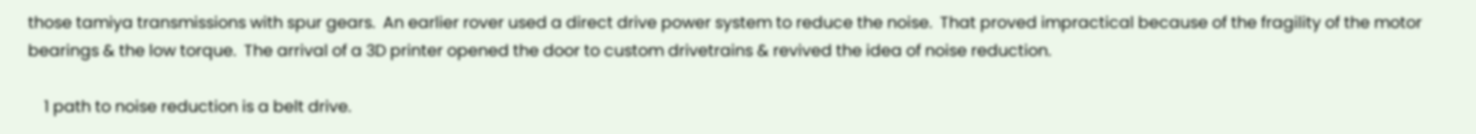those tamiya transmissions with spur gears.  An earlier rover used a direct drive power system to reduce the noise.  That proved impractical because of the fragility of the motor bearings & the low torque.  The arrival of a 3D printer opened the door to custom drivetrains & revived the idea of noise reduction.

    1 path to noise reduction is a belt drive.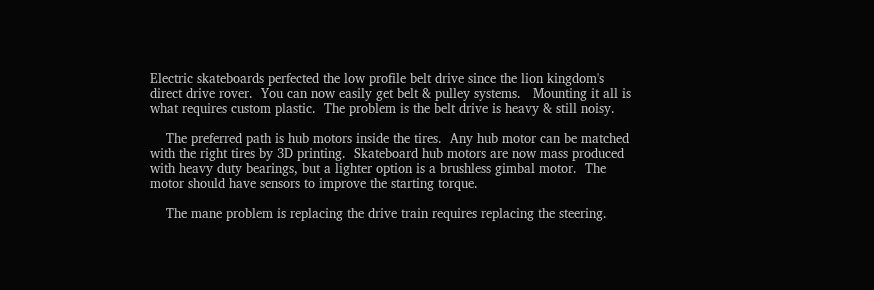Electric skateboards perfected the low profile belt drive since the lion kingdom's direct drive rover.  You can now easily get belt & pulley systems.   Mounting it all is what requires custom plastic.  The problem is the belt drive is heavy & still noisy.

    The preferred path is hub motors inside the tires.  Any hub motor can be matched with the right tires by 3D printing.  Skateboard hub motors are now mass produced with heavy duty bearings, but a lighter option is a brushless gimbal motor.  The motor should have sensors to improve the starting torque.

    The mane problem is replacing the drive train requires replacing the steering.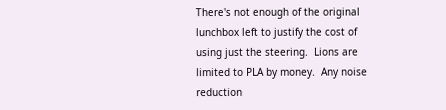There's not enough of the original lunchbox left to justify the cost of using just the steering.  Lions are limited to PLA by money.  Any noise reduction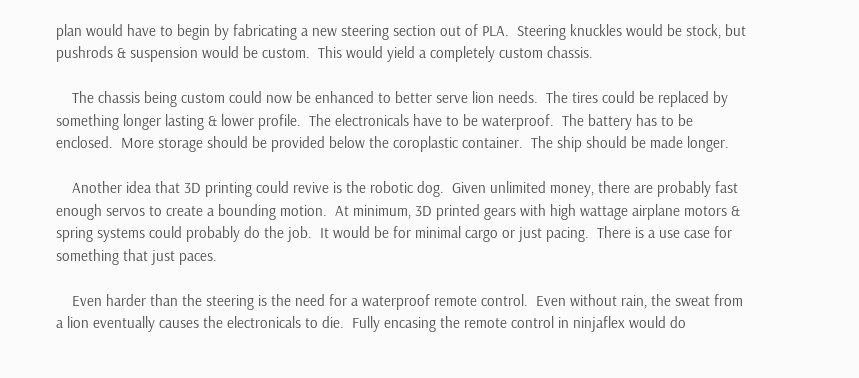plan would have to begin by fabricating a new steering section out of PLA.  Steering knuckles would be stock, but pushrods & suspension would be custom.  This would yield a completely custom chassis.

    The chassis being custom could now be enhanced to better serve lion needs.  The tires could be replaced by something longer lasting & lower profile.  The electronicals have to be waterproof.  The battery has to be enclosed.  More storage should be provided below the coroplastic container.  The ship should be made longer.

    Another idea that 3D printing could revive is the robotic dog.  Given unlimited money, there are probably fast enough servos to create a bounding motion.  At minimum, 3D printed gears with high wattage airplane motors & spring systems could probably do the job.  It would be for minimal cargo or just pacing.  There is a use case for something that just paces.

    Even harder than the steering is the need for a waterproof remote control.  Even without rain, the sweat from a lion eventually causes the electronicals to die.  Fully encasing the remote control in ninjaflex would do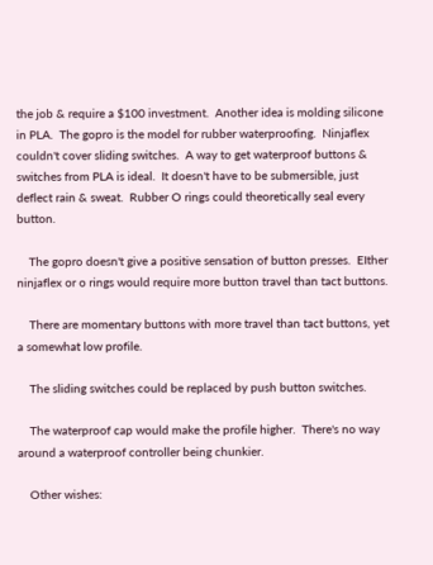the job & require a $100 investment.  Another idea is molding silicone in PLA.  The gopro is the model for rubber waterproofing.  Ninjaflex couldn't cover sliding switches.  A way to get waterproof buttons & switches from PLA is ideal.  It doesn't have to be submersible, just deflect rain & sweat.  Rubber O rings could theoretically seal every button.

    The gopro doesn't give a positive sensation of button presses.  EIther ninjaflex or o rings would require more button travel than tact buttons.

    There are momentary buttons with more travel than tact buttons, yet a somewhat low profile.

    The sliding switches could be replaced by push button switches.

    The waterproof cap would make the profile higher.  There's no way around a waterproof controller being chunkier.

    Other wishes: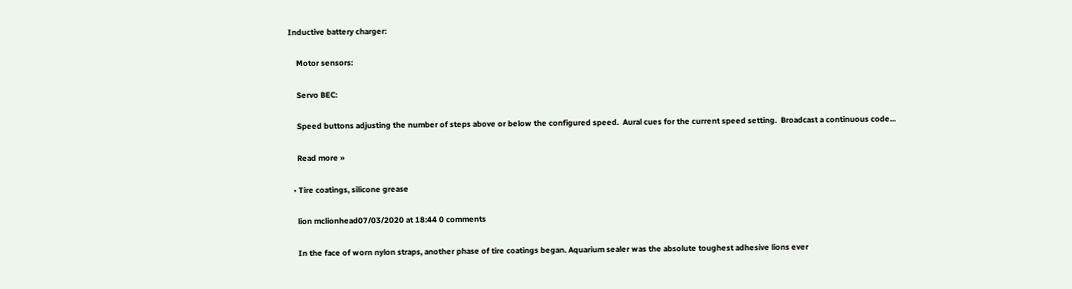Inductive battery charger:

    Motor sensors:

    Servo BEC:

    Speed buttons adjusting the number of steps above or below the configured speed.  Aural cues for the current speed setting.  Broadcast a continuous code...

    Read more »

  • Tire coatings, silicone grease

    lion mclionhead07/03/2020 at 18:44 0 comments

    In the face of worn nylon straps, another phase of tire coatings began. Aquarium sealer was the absolute toughest adhesive lions ever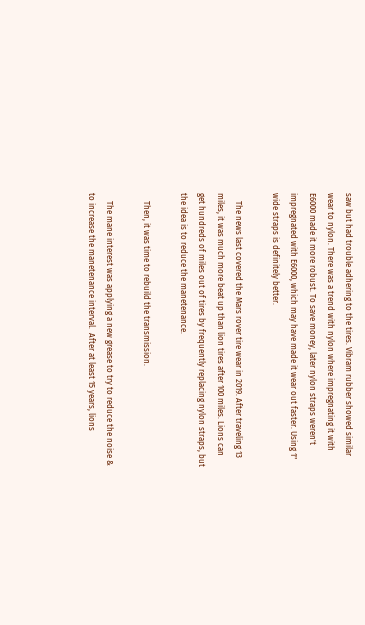saw but had trouble adhering to the tires. Vibram rubber showed similar wear to nylon. There was a trend with nylon where impregnating it with E6000 made it more robust. To save money, later nylon straps weren't impregnated with E6000, which may have made it wear out faster. Using 1" wide straps is definitely better.

    The news last covered the Mars rover tire wear in 2019. After traveling 13 miles, it was much more beat up than lion tires after 100 miles. Lions can get hundreds of miles out of tires by frequently replacing nylon straps, but the idea is to reduce the manetenance.

    Then, it was time to rebuild the transmission.

    The mane interest was applying a new grease to try to reduce the noise & to increase the manetenance interval.  After at least 15 years, lions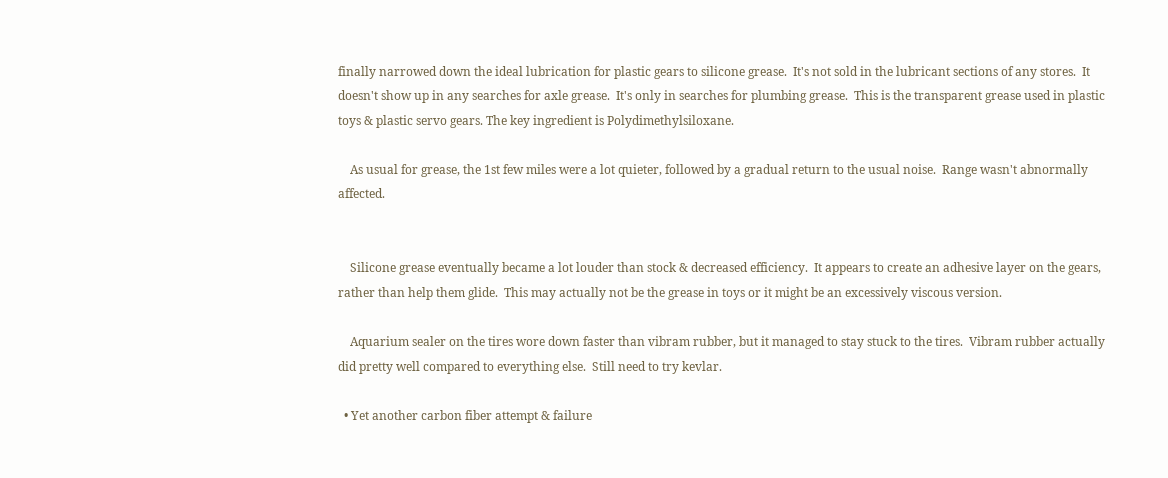finally narrowed down the ideal lubrication for plastic gears to silicone grease.  It's not sold in the lubricant sections of any stores.  It doesn't show up in any searches for axle grease.  It's only in searches for plumbing grease.  This is the transparent grease used in plastic toys & plastic servo gears. The key ingredient is Polydimethylsiloxane.

    As usual for grease, the 1st few miles were a lot quieter, followed by a gradual return to the usual noise.  Range wasn't abnormally affected.


    Silicone grease eventually became a lot louder than stock & decreased efficiency.  It appears to create an adhesive layer on the gears, rather than help them glide.  This may actually not be the grease in toys or it might be an excessively viscous version.

    Aquarium sealer on the tires wore down faster than vibram rubber, but it managed to stay stuck to the tires.  Vibram rubber actually did pretty well compared to everything else.  Still need to try kevlar.

  • Yet another carbon fiber attempt & failure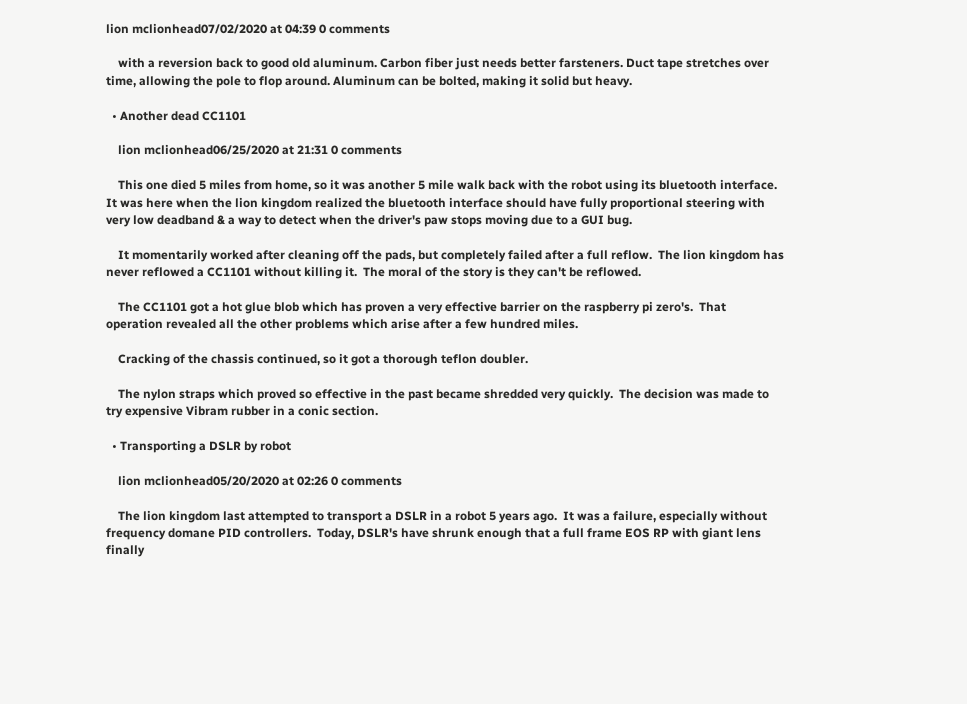lion mclionhead07/02/2020 at 04:39 0 comments

    with a reversion back to good old aluminum. Carbon fiber just needs better farsteners. Duct tape stretches over time, allowing the pole to flop around. Aluminum can be bolted, making it solid but heavy.

  • Another dead CC1101

    lion mclionhead06/25/2020 at 21:31 0 comments

    This one died 5 miles from home, so it was another 5 mile walk back with the robot using its bluetooth interface.  It was here when the lion kingdom realized the bluetooth interface should have fully proportional steering with very low deadband & a way to detect when the driver's paw stops moving due to a GUI bug.

    It momentarily worked after cleaning off the pads, but completely failed after a full reflow.  The lion kingdom has never reflowed a CC1101 without killing it.  The moral of the story is they can't be reflowed.

    The CC1101 got a hot glue blob which has proven a very effective barrier on the raspberry pi zero's.  That operation revealed all the other problems which arise after a few hundred miles.

    Cracking of the chassis continued, so it got a thorough teflon doubler.

    The nylon straps which proved so effective in the past became shredded very quickly.  The decision was made to try expensive Vibram rubber in a conic section.

  • Transporting a DSLR by robot

    lion mclionhead05/20/2020 at 02:26 0 comments

    The lion kingdom last attempted to transport a DSLR in a robot 5 years ago.  It was a failure, especially without frequency domane PID controllers.  Today, DSLR's have shrunk enough that a full frame EOS RP with giant lens finally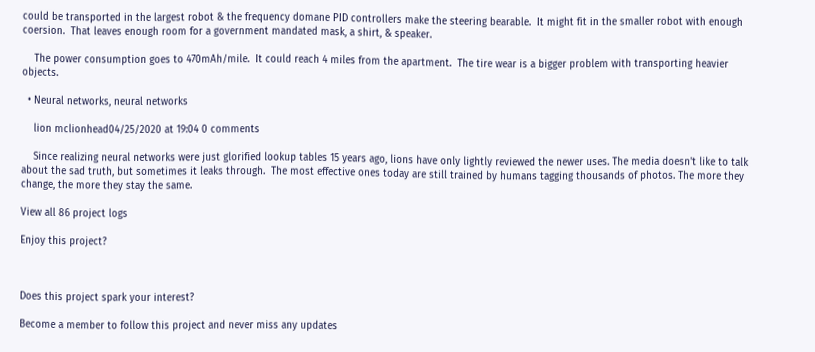could be transported in the largest robot & the frequency domane PID controllers make the steering bearable.  It might fit in the smaller robot with enough coersion.  That leaves enough room for a government mandated mask, a shirt, & speaker.

    The power consumption goes to 470mAh/mile.  It could reach 4 miles from the apartment.  The tire wear is a bigger problem with transporting heavier objects.

  • Neural networks, neural networks

    lion mclionhead04/25/2020 at 19:04 0 comments

    Since realizing neural networks were just glorified lookup tables 15 years ago, lions have only lightly reviewed the newer uses. The media doesn't like to talk about the sad truth, but sometimes it leaks through.  The most effective ones today are still trained by humans tagging thousands of photos. The more they change, the more they stay the same.

View all 86 project logs

Enjoy this project?



Does this project spark your interest?

Become a member to follow this project and never miss any updates